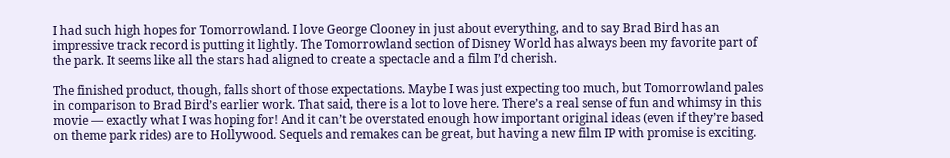I had such high hopes for Tomorrowland. I love George Clooney in just about everything, and to say Brad Bird has an impressive track record is putting it lightly. The Tomorrowland section of Disney World has always been my favorite part of the park. It seems like all the stars had aligned to create a spectacle and a film I’d cherish.

The finished product, though, falls short of those expectations. Maybe I was just expecting too much, but Tomorrowland pales in comparison to Brad Bird’s earlier work. That said, there is a lot to love here. There’s a real sense of fun and whimsy in this movie — exactly what I was hoping for! And it can’t be overstated enough how important original ideas (even if they’re based on theme park rides) are to Hollywood. Sequels and remakes can be great, but having a new film IP with promise is exciting.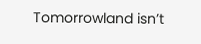Tomorrowland isn’t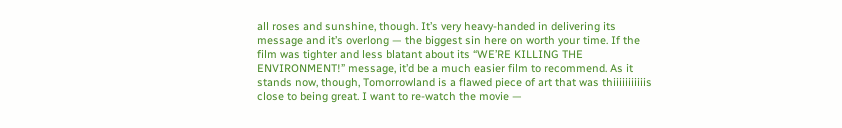all roses and sunshine, though. It’s very heavy-handed in delivering its message and it’s overlong — the biggest sin here on worth your time. If the film was tighter and less blatant about its “WE’RE KILLING THE ENVIRONMENT!” message, it’d be a much easier film to recommend. As it stands now, though, Tomorrowland is a flawed piece of art that was thiiiiiiiiiiis close to being great. I want to re-watch the movie —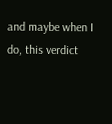and maybe when I do, this verdict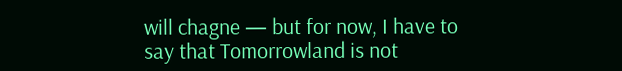will chagne — but for now, I have to say that Tomorrowland is not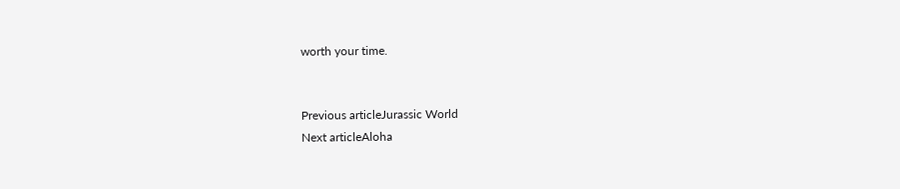worth your time.


Previous articleJurassic World
Next articleAloha